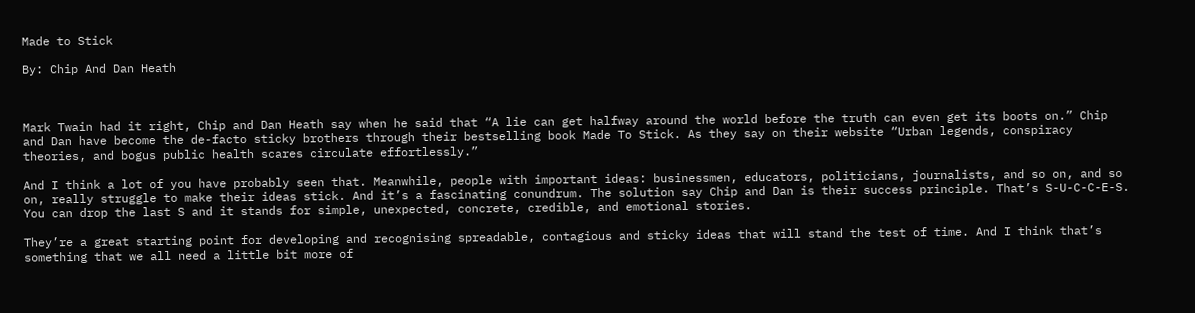Made to Stick

By: Chip And Dan Heath



Mark Twain had it right, Chip and Dan Heath say when he said that “A lie can get halfway around the world before the truth can even get its boots on.” Chip and Dan have become the de-facto sticky brothers through their bestselling book Made To Stick. As they say on their website “Urban legends, conspiracy theories, and bogus public health scares circulate effortlessly.”

And I think a lot of you have probably seen that. Meanwhile, people with important ideas: businessmen, educators, politicians, journalists, and so on, and so on, really struggle to make their ideas stick. And it’s a fascinating conundrum. The solution say Chip and Dan is their success principle. That’s S-U-C-C-E-S. You can drop the last S and it stands for simple, unexpected, concrete, credible, and emotional stories.

They’re a great starting point for developing and recognising spreadable, contagious and sticky ideas that will stand the test of time. And I think that’s something that we all need a little bit more of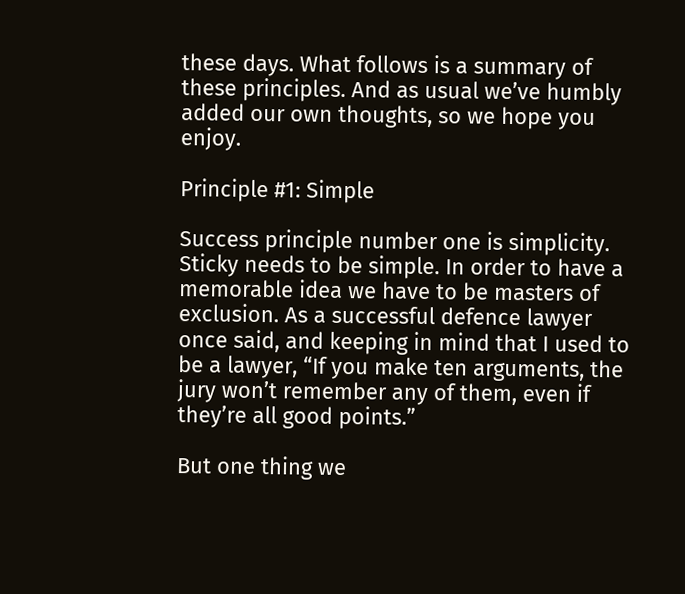these days. What follows is a summary of these principles. And as usual we’ve humbly added our own thoughts, so we hope you enjoy.

Principle #1: Simple

Success principle number one is simplicity. Sticky needs to be simple. In order to have a memorable idea we have to be masters of exclusion. As a successful defence lawyer once said, and keeping in mind that I used to be a lawyer, “If you make ten arguments, the jury won’t remember any of them, even if they’re all good points.”

But one thing we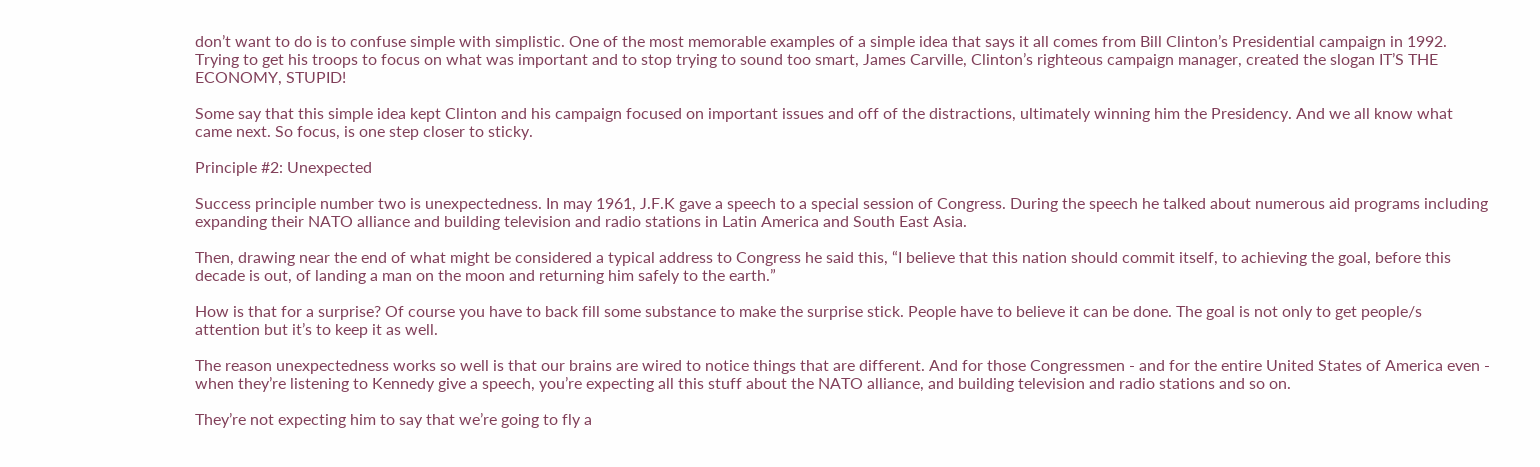don’t want to do is to confuse simple with simplistic. One of the most memorable examples of a simple idea that says it all comes from Bill Clinton’s Presidential campaign in 1992. Trying to get his troops to focus on what was important and to stop trying to sound too smart, James Carville, Clinton’s righteous campaign manager, created the slogan IT’S THE ECONOMY, STUPID!

Some say that this simple idea kept Clinton and his campaign focused on important issues and off of the distractions, ultimately winning him the Presidency. And we all know what came next. So focus, is one step closer to sticky.

Principle #2: Unexpected

Success principle number two is unexpectedness. In may 1961, J.F.K gave a speech to a special session of Congress. During the speech he talked about numerous aid programs including expanding their NATO alliance and building television and radio stations in Latin America and South East Asia.

Then, drawing near the end of what might be considered a typical address to Congress he said this, “I believe that this nation should commit itself, to achieving the goal, before this decade is out, of landing a man on the moon and returning him safely to the earth.”

How is that for a surprise? Of course you have to back fill some substance to make the surprise stick. People have to believe it can be done. The goal is not only to get people/s attention but it’s to keep it as well.

The reason unexpectedness works so well is that our brains are wired to notice things that are different. And for those Congressmen - and for the entire United States of America even - when they’re listening to Kennedy give a speech, you’re expecting all this stuff about the NATO alliance, and building television and radio stations and so on.

They’re not expecting him to say that we’re going to fly a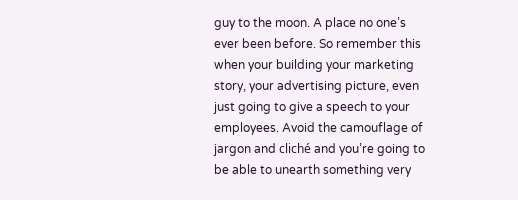guy to the moon. A place no one’s ever been before. So remember this when your building your marketing story, your advertising picture, even just going to give a speech to your employees. Avoid the camouflage of jargon and cliché and you’re going to be able to unearth something very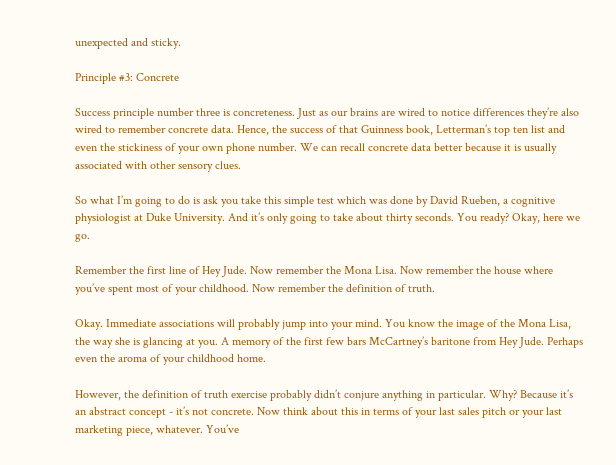unexpected and sticky.

Principle #3: Concrete

Success principle number three is concreteness. Just as our brains are wired to notice differences they’re also wired to remember concrete data. Hence, the success of that Guinness book, Letterman’s top ten list and even the stickiness of your own phone number. We can recall concrete data better because it is usually associated with other sensory clues.

So what I’m going to do is ask you take this simple test which was done by David Rueben, a cognitive physiologist at Duke University. And it’s only going to take about thirty seconds. You ready? Okay, here we go.

Remember the first line of Hey Jude. Now remember the Mona Lisa. Now remember the house where you’ve spent most of your childhood. Now remember the definition of truth.

Okay. Immediate associations will probably jump into your mind. You know the image of the Mona Lisa, the way she is glancing at you. A memory of the first few bars McCartney’s baritone from Hey Jude. Perhaps even the aroma of your childhood home.

However, the definition of truth exercise probably didn’t conjure anything in particular. Why? Because it’s an abstract concept - it’s not concrete. Now think about this in terms of your last sales pitch or your last marketing piece, whatever. You’ve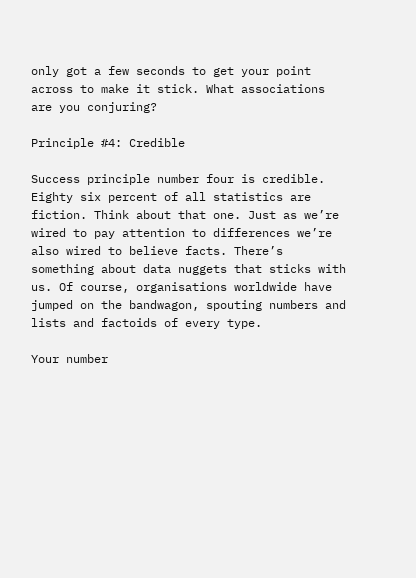only got a few seconds to get your point across to make it stick. What associations are you conjuring?

Principle #4: Credible

Success principle number four is credible. Eighty six percent of all statistics are fiction. Think about that one. Just as we’re wired to pay attention to differences we’re also wired to believe facts. There’s something about data nuggets that sticks with us. Of course, organisations worldwide have jumped on the bandwagon, spouting numbers and lists and factoids of every type.

Your number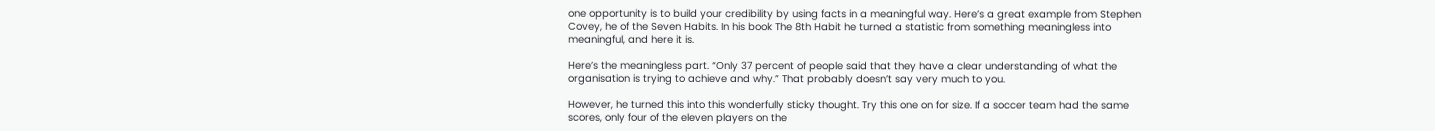one opportunity is to build your credibility by using facts in a meaningful way. Here’s a great example from Stephen Covey, he of the Seven Habits. In his book The 8th Habit he turned a statistic from something meaningless into meaningful, and here it is.

Here’s the meaningless part. “Only 37 percent of people said that they have a clear understanding of what the organisation is trying to achieve and why.” That probably doesn’t say very much to you.

However, he turned this into this wonderfully sticky thought. Try this one on for size. If a soccer team had the same scores, only four of the eleven players on the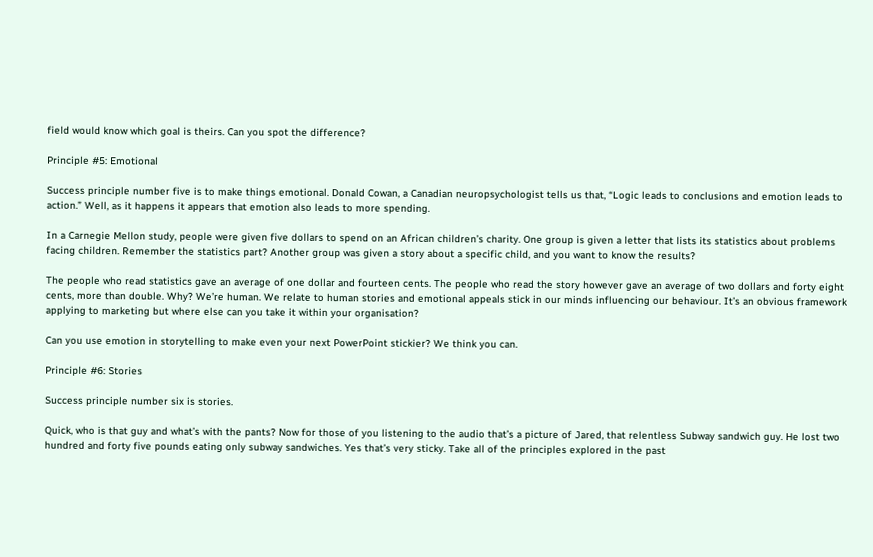field would know which goal is theirs. Can you spot the difference?

Principle #5: Emotional

Success principle number five is to make things emotional. Donald Cowan, a Canadian neuropsychologist tells us that, “Logic leads to conclusions and emotion leads to action.” Well, as it happens it appears that emotion also leads to more spending.

In a Carnegie Mellon study, people were given five dollars to spend on an African children’s charity. One group is given a letter that lists its statistics about problems facing children. Remember the statistics part? Another group was given a story about a specific child, and you want to know the results?

The people who read statistics gave an average of one dollar and fourteen cents. The people who read the story however gave an average of two dollars and forty eight cents, more than double. Why? We’re human. We relate to human stories and emotional appeals stick in our minds influencing our behaviour. It’s an obvious framework applying to marketing but where else can you take it within your organisation?

Can you use emotion in storytelling to make even your next PowerPoint stickier? We think you can.

Principle #6: Stories

Success principle number six is stories.

Quick, who is that guy and what’s with the pants? Now for those of you listening to the audio that’s a picture of Jared, that relentless Subway sandwich guy. He lost two hundred and forty five pounds eating only subway sandwiches. Yes that’s very sticky. Take all of the principles explored in the past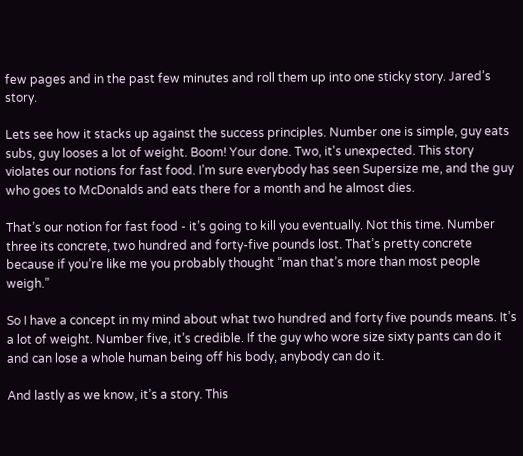few pages and in the past few minutes and roll them up into one sticky story. Jared’s story.

Lets see how it stacks up against the success principles. Number one is simple, guy eats subs, guy looses a lot of weight. Boom! Your done. Two, it's unexpected. This story violates our notions for fast food. I’m sure everybody has seen Supersize me, and the guy who goes to McDonalds and eats there for a month and he almost dies.

That’s our notion for fast food - it’s going to kill you eventually. Not this time. Number three its concrete, two hundred and forty-five pounds lost. That’s pretty concrete because if you’re like me you probably thought “man that’s more than most people weigh.”

So I have a concept in my mind about what two hundred and forty five pounds means. It’s a lot of weight. Number five, it’s credible. If the guy who wore size sixty pants can do it and can lose a whole human being off his body, anybody can do it.

And lastly as we know, it’s a story. This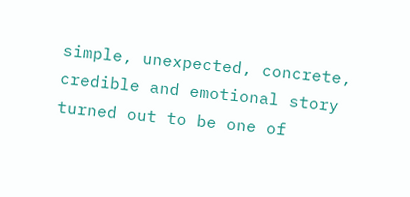simple, unexpected, concrete, credible and emotional story turned out to be one of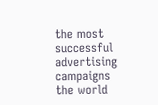the most successful advertising campaigns the world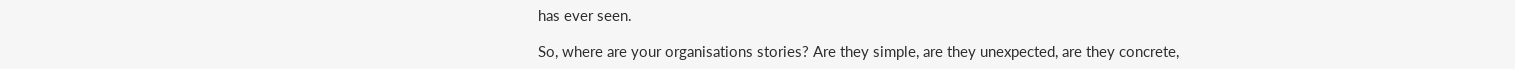has ever seen.

So, where are your organisations stories? Are they simple, are they unexpected, are they concrete,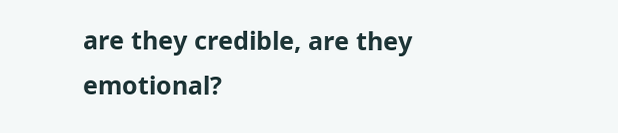are they credible, are they emotional?